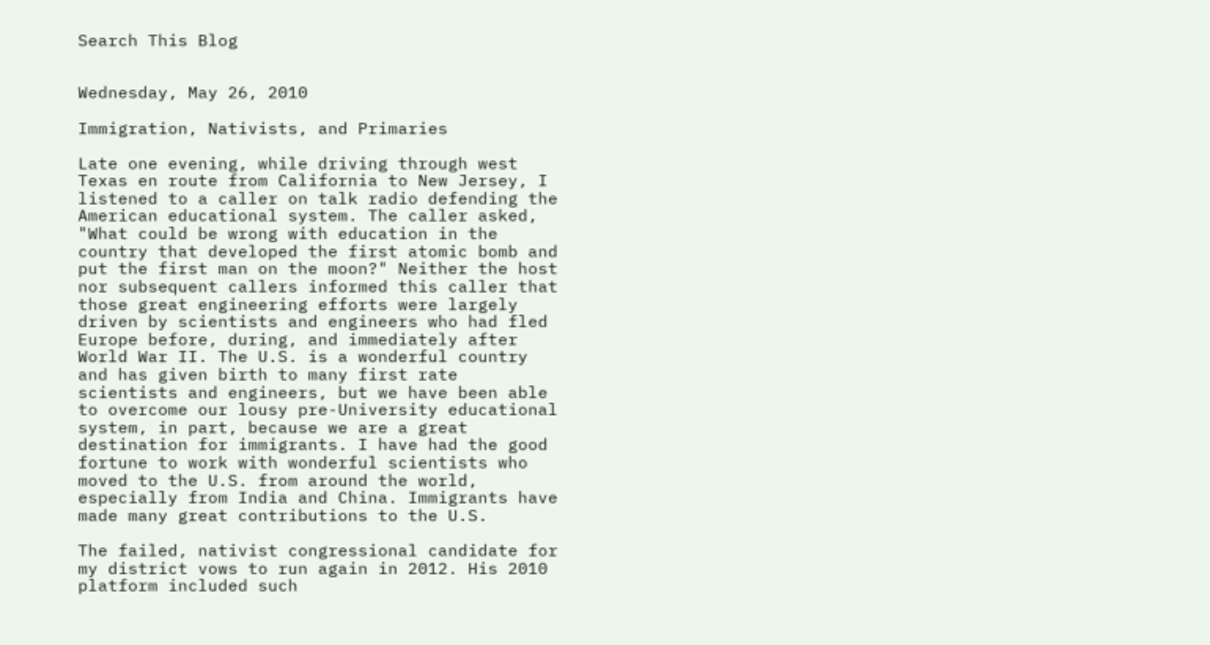Search This Blog


Wednesday, May 26, 2010

Immigration, Nativists, and Primaries

Late one evening, while driving through west Texas en route from California to New Jersey, I listened to a caller on talk radio defending the American educational system. The caller asked, "What could be wrong with education in the country that developed the first atomic bomb and put the first man on the moon?" Neither the host nor subsequent callers informed this caller that those great engineering efforts were largely driven by scientists and engineers who had fled Europe before, during, and immediately after World War II. The U.S. is a wonderful country and has given birth to many first rate scientists and engineers, but we have been able to overcome our lousy pre-University educational system, in part, because we are a great destination for immigrants. I have had the good fortune to work with wonderful scientists who moved to the U.S. from around the world, especially from India and China. Immigrants have made many great contributions to the U.S.

The failed, nativist congressional candidate for my district vows to run again in 2012. His 2010 platform included such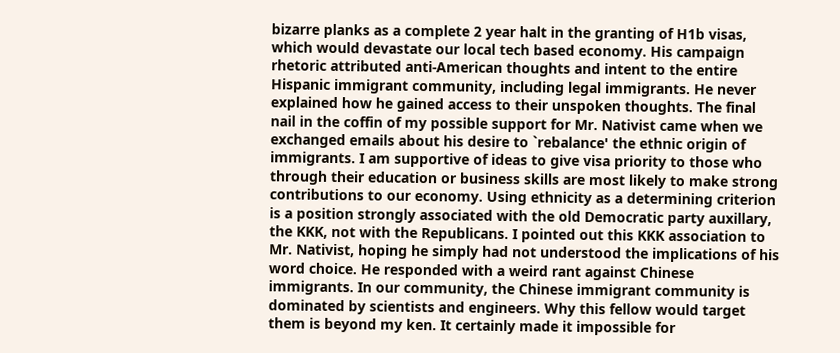bizarre planks as a complete 2 year halt in the granting of H1b visas, which would devastate our local tech based economy. His campaign rhetoric attributed anti-American thoughts and intent to the entire Hispanic immigrant community, including legal immigrants. He never explained how he gained access to their unspoken thoughts. The final nail in the coffin of my possible support for Mr. Nativist came when we exchanged emails about his desire to `rebalance' the ethnic origin of immigrants. I am supportive of ideas to give visa priority to those who through their education or business skills are most likely to make strong contributions to our economy. Using ethnicity as a determining criterion is a position strongly associated with the old Democratic party auxillary, the KKK, not with the Republicans. I pointed out this KKK association to Mr. Nativist, hoping he simply had not understood the implications of his word choice. He responded with a weird rant against Chinese immigrants. In our community, the Chinese immigrant community is dominated by scientists and engineers. Why this fellow would target them is beyond my ken. It certainly made it impossible for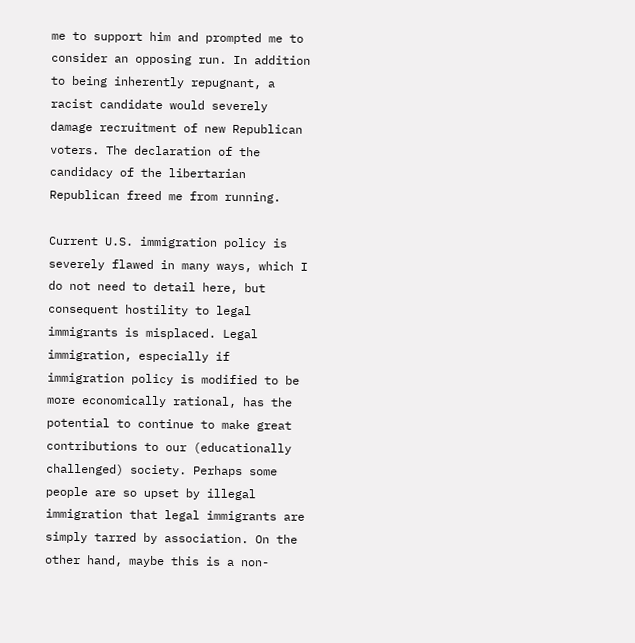me to support him and prompted me to consider an opposing run. In addition to being inherently repugnant, a racist candidate would severely damage recruitment of new Republican voters. The declaration of the candidacy of the libertarian Republican freed me from running.

Current U.S. immigration policy is severely flawed in many ways, which I do not need to detail here, but consequent hostility to legal immigrants is misplaced. Legal immigration, especially if immigration policy is modified to be more economically rational, has the potential to continue to make great contributions to our (educationally challenged) society. Perhaps some people are so upset by illegal immigration that legal immigrants are simply tarred by association. On the other hand, maybe this is a non-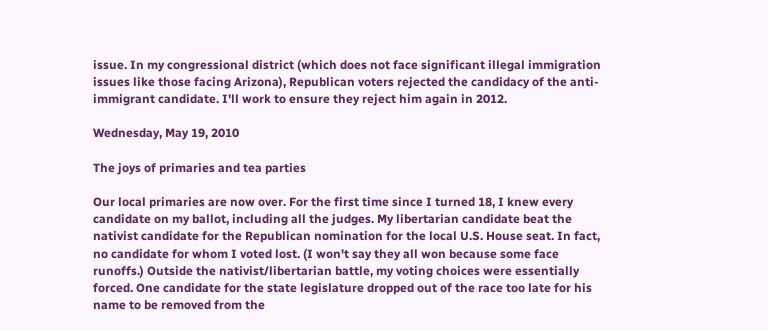issue. In my congressional district (which does not face significant illegal immigration issues like those facing Arizona), Republican voters rejected the candidacy of the anti-immigrant candidate. I'll work to ensure they reject him again in 2012.

Wednesday, May 19, 2010

The joys of primaries and tea parties

Our local primaries are now over. For the first time since I turned 18, I knew every candidate on my ballot, including all the judges. My libertarian candidate beat the nativist candidate for the Republican nomination for the local U.S. House seat. In fact, no candidate for whom I voted lost. (I won't say they all won because some face runoffs.) Outside the nativist/libertarian battle, my voting choices were essentially forced. One candidate for the state legislature dropped out of the race too late for his name to be removed from the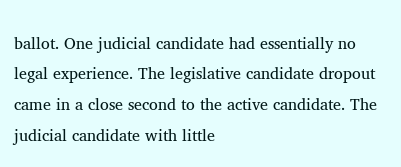ballot. One judicial candidate had essentially no legal experience. The legislative candidate dropout came in a close second to the active candidate. The judicial candidate with little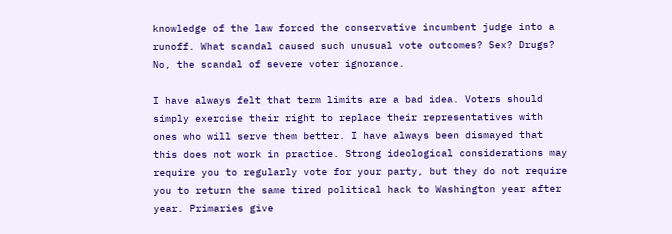knowledge of the law forced the conservative incumbent judge into a runoff. What scandal caused such unusual vote outcomes? Sex? Drugs? No, the scandal of severe voter ignorance.

I have always felt that term limits are a bad idea. Voters should simply exercise their right to replace their representatives with ones who will serve them better. I have always been dismayed that this does not work in practice. Strong ideological considerations may require you to regularly vote for your party, but they do not require you to return the same tired political hack to Washington year after year. Primaries give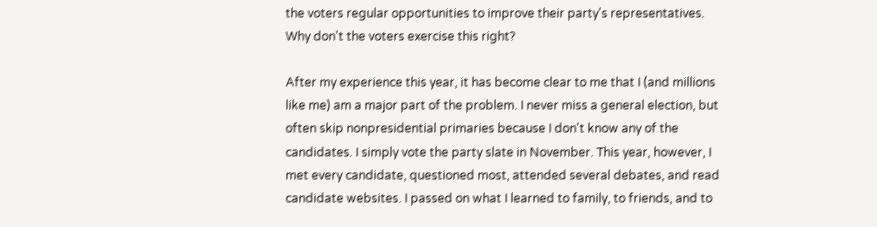the voters regular opportunities to improve their party's representatives. Why don't the voters exercise this right?

After my experience this year, it has become clear to me that I (and millions like me) am a major part of the problem. I never miss a general election, but often skip nonpresidential primaries because I don't know any of the candidates. I simply vote the party slate in November. This year, however, I met every candidate, questioned most, attended several debates, and read candidate websites. I passed on what I learned to family, to friends, and to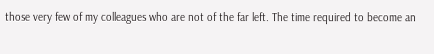those very few of my colleagues who are not of the far left. The time required to become an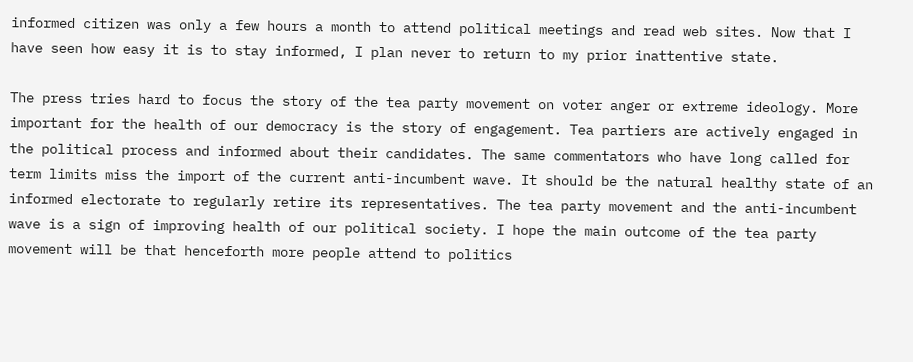informed citizen was only a few hours a month to attend political meetings and read web sites. Now that I have seen how easy it is to stay informed, I plan never to return to my prior inattentive state.

The press tries hard to focus the story of the tea party movement on voter anger or extreme ideology. More important for the health of our democracy is the story of engagement. Tea partiers are actively engaged in the political process and informed about their candidates. The same commentators who have long called for term limits miss the import of the current anti-incumbent wave. It should be the natural healthy state of an informed electorate to regularly retire its representatives. The tea party movement and the anti-incumbent wave is a sign of improving health of our political society. I hope the main outcome of the tea party movement will be that henceforth more people attend to politics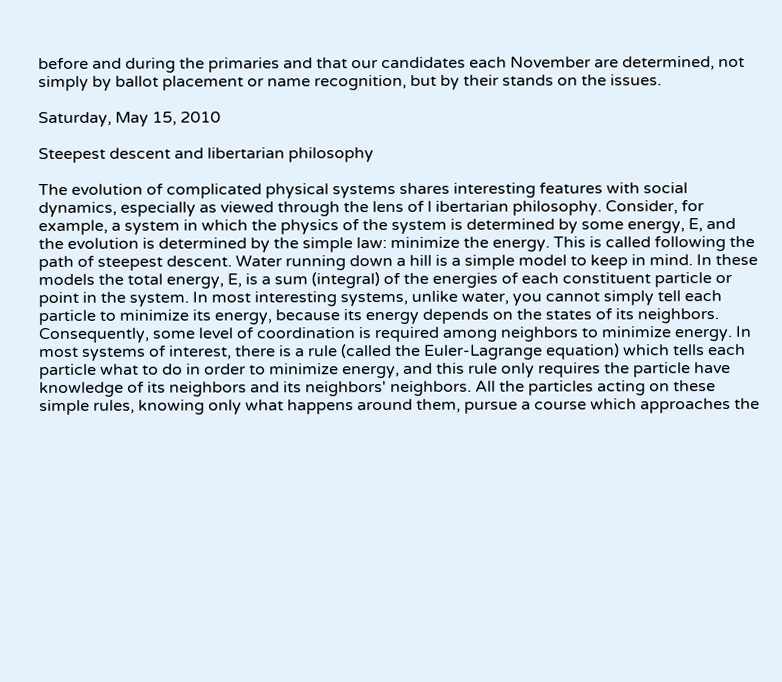before and during the primaries and that our candidates each November are determined, not simply by ballot placement or name recognition, but by their stands on the issues.

Saturday, May 15, 2010

Steepest descent and libertarian philosophy

The evolution of complicated physical systems shares interesting features with social dynamics, especially as viewed through the lens of l ibertarian philosophy. Consider, for example, a system in which the physics of the system is determined by some energy, E, and the evolution is determined by the simple law: minimize the energy. This is called following the path of steepest descent. Water running down a hill is a simple model to keep in mind. In these models the total energy, E, is a sum (integral) of the energies of each constituent particle or point in the system. In most interesting systems, unlike water, you cannot simply tell each particle to minimize its energy, because its energy depends on the states of its neighbors. Consequently, some level of coordination is required among neighbors to minimize energy. In most systems of interest, there is a rule (called the Euler-Lagrange equation) which tells each particle what to do in order to minimize energy, and this rule only requires the particle have knowledge of its neighbors and its neighbors' neighbors. All the particles acting on these simple rules, knowing only what happens around them, pursue a course which approaches the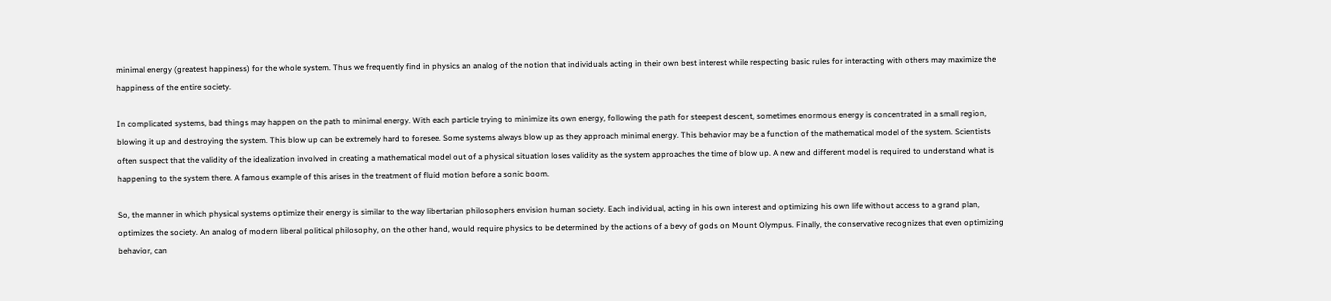minimal energy (greatest happiness) for the whole system. Thus we frequently find in physics an analog of the notion that individuals acting in their own best interest while respecting basic rules for interacting with others may maximize the happiness of the entire society.

In complicated systems, bad things may happen on the path to minimal energy. With each particle trying to minimize its own energy, following the path for steepest descent, sometimes enormous energy is concentrated in a small region, blowing it up and destroying the system. This blow up can be extremely hard to foresee. Some systems always blow up as they approach minimal energy. This behavior may be a function of the mathematical model of the system. Scientists often suspect that the validity of the idealization involved in creating a mathematical model out of a physical situation loses validity as the system approaches the time of blow up. A new and different model is required to understand what is happening to the system there. A famous example of this arises in the treatment of fluid motion before a sonic boom.

So, the manner in which physical systems optimize their energy is similar to the way libertarian philosophers envision human society. Each individual, acting in his own interest and optimizing his own life without access to a grand plan, optimizes the society. An analog of modern liberal political philosophy, on the other hand, would require physics to be determined by the actions of a bevy of gods on Mount Olympus. Finally, the conservative recognizes that even optimizing behavior, can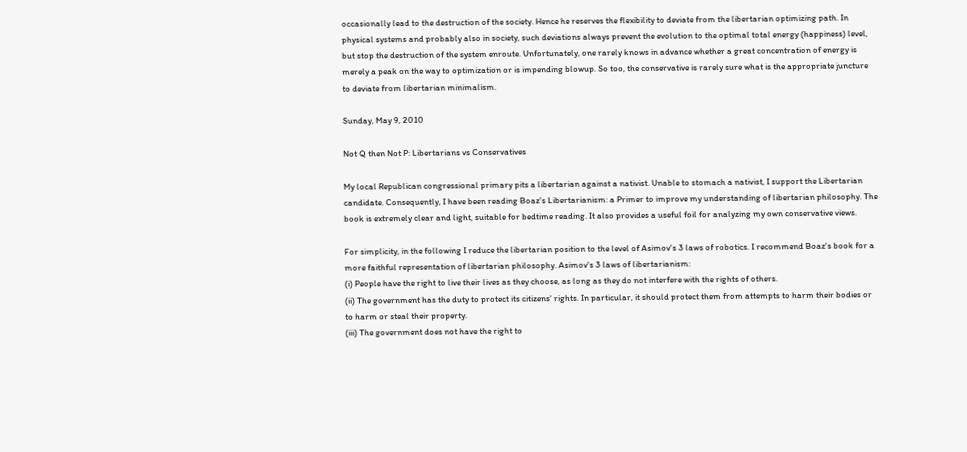occasionally lead to the destruction of the society. Hence he reserves the flexibility to deviate from the libertarian optimizing path. In physical systems and probably also in society, such deviations always prevent the evolution to the optimal total energy (happiness) level, but stop the destruction of the system enroute. Unfortunately, one rarely knows in advance whether a great concentration of energy is merely a peak on the way to optimization or is impending blowup. So too, the conservative is rarely sure what is the appropriate juncture to deviate from libertarian minimalism.

Sunday, May 9, 2010

Not Q then Not P: Libertarians vs Conservatives

My local Republican congressional primary pits a libertarian against a nativist. Unable to stomach a nativist, I support the Libertarian candidate. Consequently, I have been reading Boaz's Libertarianism: a Primer to improve my understanding of libertarian philosophy. The book is extremely clear and light, suitable for bedtime reading. It also provides a useful foil for analyzing my own conservative views.

For simplicity, in the following I reduce the libertarian position to the level of Asimov's 3 laws of robotics. I recommend Boaz's book for a more faithful representation of libertarian philosophy. Asimov's 3 laws of libertarianism:
(i) People have the right to live their lives as they choose, as long as they do not interfere with the rights of others.
(ii) The government has the duty to protect its citizens' rights. In particular, it should protect them from attempts to harm their bodies or to harm or steal their property.
(iii) The government does not have the right to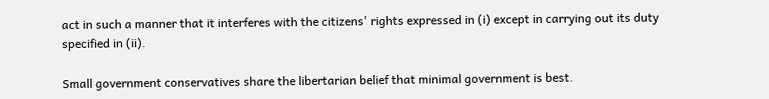act in such a manner that it interferes with the citizens' rights expressed in (i) except in carrying out its duty specified in (ii).

Small government conservatives share the libertarian belief that minimal government is best.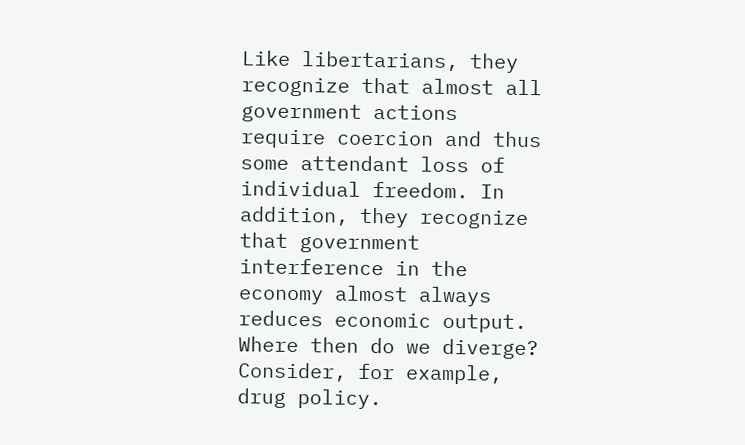Like libertarians, they recognize that almost all government actions require coercion and thus some attendant loss of individual freedom. In addition, they recognize that government interference in the economy almost always reduces economic output. Where then do we diverge? Consider, for example, drug policy.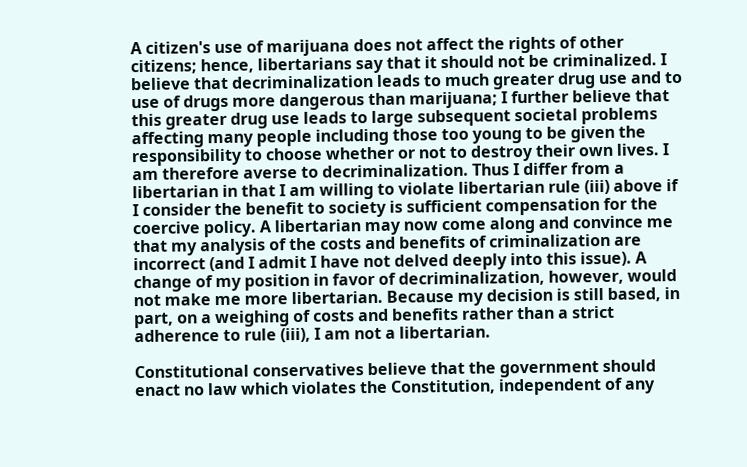A citizen's use of marijuana does not affect the rights of other citizens; hence, libertarians say that it should not be criminalized. I believe that decriminalization leads to much greater drug use and to use of drugs more dangerous than marijuana; I further believe that this greater drug use leads to large subsequent societal problems affecting many people including those too young to be given the responsibility to choose whether or not to destroy their own lives. I am therefore averse to decriminalization. Thus I differ from a libertarian in that I am willing to violate libertarian rule (iii) above if I consider the benefit to society is sufficient compensation for the coercive policy. A libertarian may now come along and convince me that my analysis of the costs and benefits of criminalization are incorrect (and I admit I have not delved deeply into this issue). A change of my position in favor of decriminalization, however, would not make me more libertarian. Because my decision is still based, in part, on a weighing of costs and benefits rather than a strict adherence to rule (iii), I am not a libertarian.

Constitutional conservatives believe that the government should enact no law which violates the Constitution, independent of any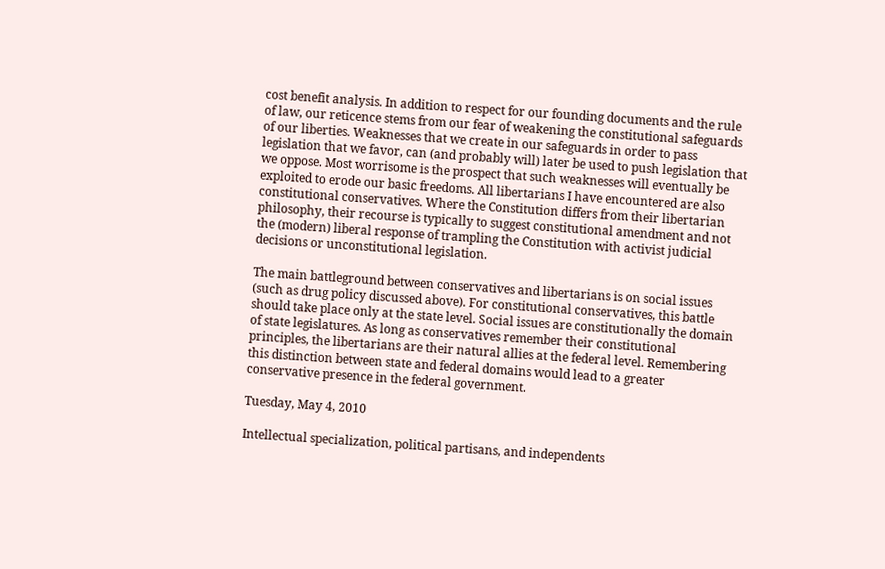cost benefit analysis. In addition to respect for our founding documents and the rule of law, our reticence stems from our fear of weakening the constitutional safeguards of our liberties. Weaknesses that we create in our safeguards in order to pass legislation that we favor, can (and probably will) later be used to push legislation that we oppose. Most worrisome is the prospect that such weaknesses will eventually be exploited to erode our basic freedoms. All libertarians I have encountered are also constitutional conservatives. Where the Constitution differs from their libertarian philosophy, their recourse is typically to suggest constitutional amendment and not the (modern) liberal response of trampling the Constitution with activist judicial decisions or unconstitutional legislation.

The main battleground between conservatives and libertarians is on social issues (such as drug policy discussed above). For constitutional conservatives, this battle should take place only at the state level. Social issues are constitutionally the domain of state legislatures. As long as conservatives remember their constitutional principles, the libertarians are their natural allies at the federal level. Remembering this distinction between state and federal domains would lead to a greater conservative presence in the federal government.

Tuesday, May 4, 2010

Intellectual specialization, political partisans, and independents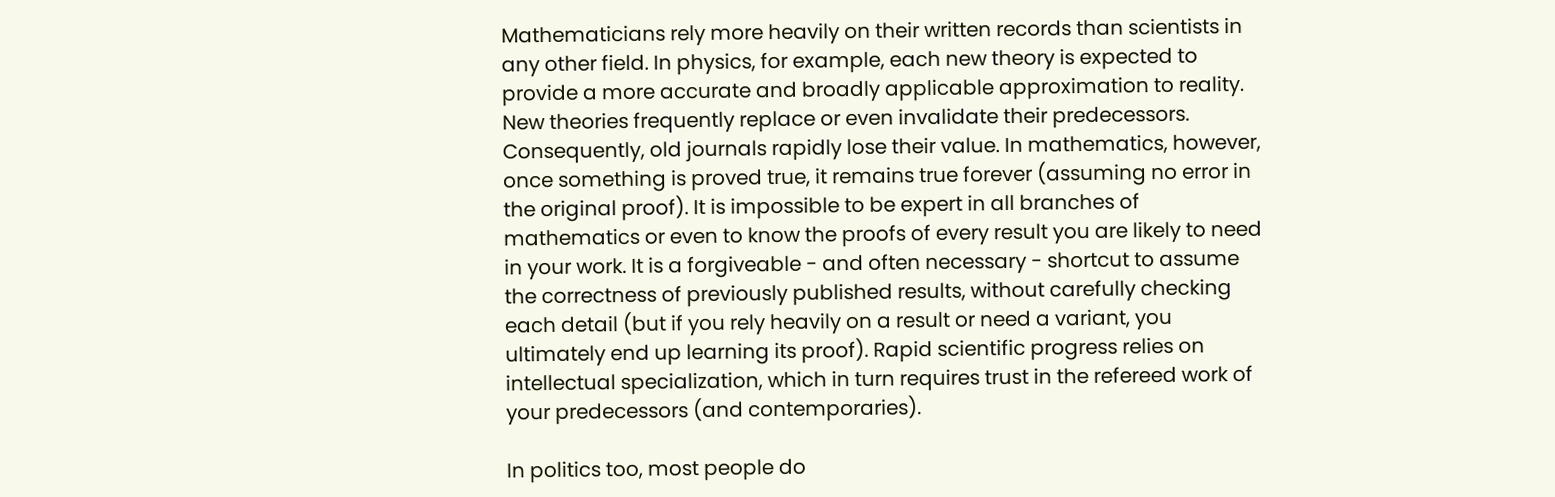Mathematicians rely more heavily on their written records than scientists in any other field. In physics, for example, each new theory is expected to provide a more accurate and broadly applicable approximation to reality. New theories frequently replace or even invalidate their predecessors. Consequently, old journals rapidly lose their value. In mathematics, however, once something is proved true, it remains true forever (assuming no error in the original proof). It is impossible to be expert in all branches of mathematics or even to know the proofs of every result you are likely to need in your work. It is a forgiveable - and often necessary - shortcut to assume the correctness of previously published results, without carefully checking each detail (but if you rely heavily on a result or need a variant, you ultimately end up learning its proof). Rapid scientific progress relies on intellectual specialization, which in turn requires trust in the refereed work of your predecessors (and contemporaries).

In politics too, most people do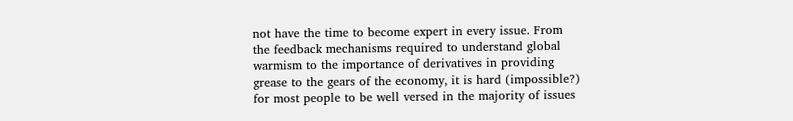not have the time to become expert in every issue. From the feedback mechanisms required to understand global warmism to the importance of derivatives in providing grease to the gears of the economy, it is hard (impossible?) for most people to be well versed in the majority of issues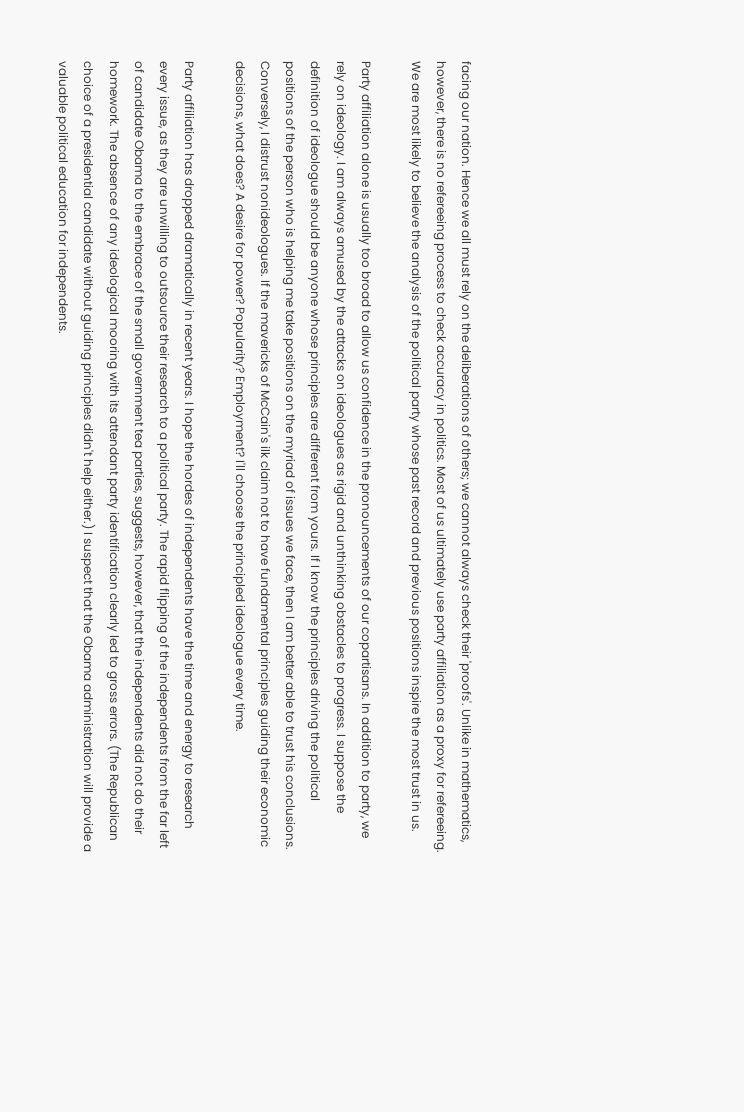facing our nation. Hence we all must rely on the deliberations of others; we cannot always check their 'proofs'. Unlike in mathematics, however, there is no refereeing process to check accuracy in politics. Most of us ultimately use party affiliation as a proxy for refereeing. We are most likely to believe the analysis of the political party whose past record and previous positions inspire the most trust in us.

Party affiliation alone is usually too broad to allow us confidence in the pronouncements of our copartisans. In addition to party, we rely on ideology. I am always amused by the attacks on ideologues as rigid and unthinking obstacles to progress. I suppose the definition of ideologue should be anyone whose principles are different from yours. If I know the principles driving the political positions of the person who is helping me take positions on the myriad of issues we face, then I am better able to trust his conclusions. Conversely, I distrust nonideologues. If the mavericks of McCain's ilk claim not to have fundamental principles guiding their economic decisions, what does? A desire for power? Popularity? Employment? I'll choose the principled ideologue every time.

Party affiliation has dropped dramatically in recent years. I hope the hordes of independents have the time and energy to research every issue, as they are unwilling to outsource their research to a political party. The rapid flipping of the independents from the far left of candidate Obama to the embrace of the small government tea parties, suggests, however, that the independents did not do their homework. The absence of any ideological mooring with its attendant party identification clearly led to gross errors. (The Republican choice of a presidential candidate without guiding principles didn't help either.) I suspect that the Obama administration will provide a valuable political education for independents.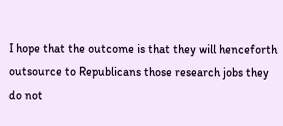I hope that the outcome is that they will henceforth outsource to Republicans those research jobs they do not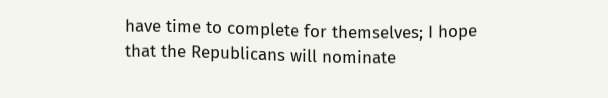have time to complete for themselves; I hope that the Republicans will nominate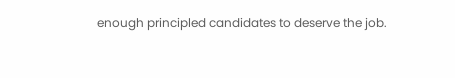enough principled candidates to deserve the job.